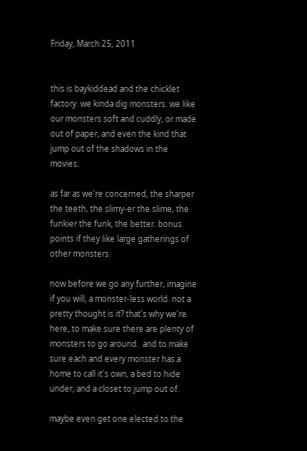Friday, March 25, 2011


this is baykiddead and the chicklet factory. we kinda dig monsters. we like our monsters soft and cuddly, or made out of paper, and even the kind that jump out of the shadows in the movies.

as far as we're concerned, the sharper the teeth, the slimy-er the slime, the funkier the funk, the better. bonus points if they like large gatherings of other monsters.

now before we go any further, imagine if you will, a monster-less world. not a pretty thought is it? that's why we're here, to make sure there are plenty of monsters to go around.  and to make sure each and every monster has a home to call it's own, a bed to hide under, and a closet to jump out of.

maybe even get one elected to the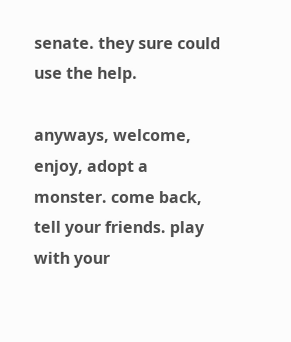senate. they sure could use the help.

anyways, welcome, enjoy, adopt a monster. come back, tell your friends. play with your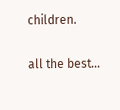children.

all the best...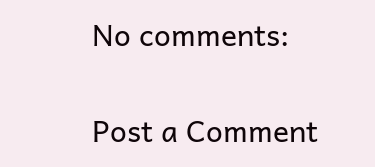No comments:

Post a Comment